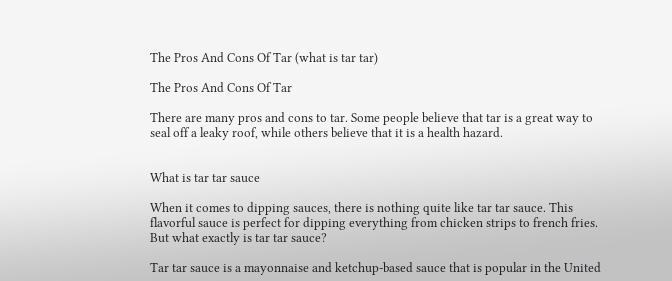The Pros And Cons Of Tar (what is tar tar)

The Pros And Cons Of Tar

There are many pros and cons to tar. Some people believe that tar is a great way to seal off a leaky roof, while others believe that it is a health hazard.


What is tar tar sauce

When it comes to dipping sauces, there is nothing quite like tar tar sauce. This flavorful sauce is perfect for dipping everything from chicken strips to french fries. But what exactly is tar tar sauce?

Tar tar sauce is a mayonnaise and ketchup-based sauce that is popular in the United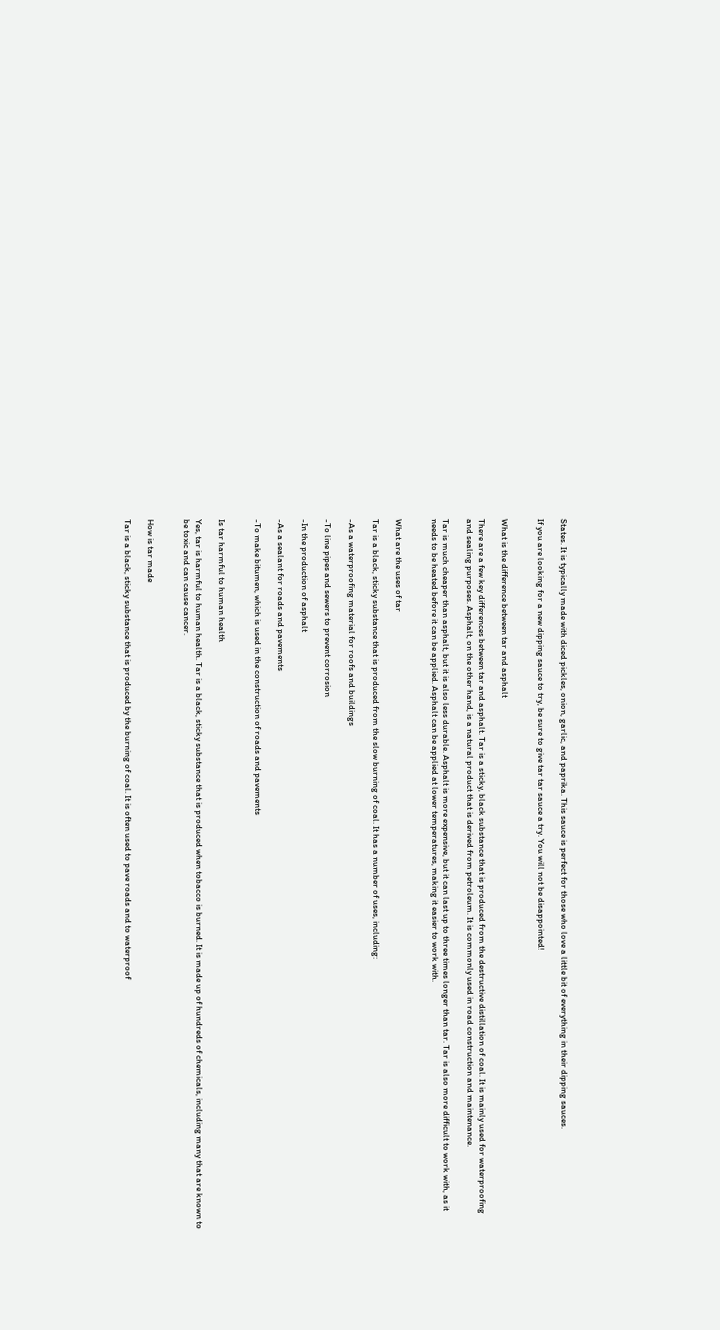States. It is typically made with diced pickles, onion, garlic, and paprika. This sauce is perfect for those who love a little bit of everything in their dipping sauces.

If you are looking for a new dipping sauce to try, be sure to give tar tar sauce a try. You will not be disappointed!


What is the difference between tar and asphalt

There are a few key differences between tar and asphalt. Tar is a sticky, black substance that is produced from the destructive distillation of coal. It is mainly used for waterproofing and sealing purposes. Asphalt, on the other hand, is a natural product that is derived from petroleum. It is commonly used in road construction and maintenance.

Tar is much cheaper than asphalt, but it is also less durable. Asphalt is more expensive, but it can last up to three times longer than tar. Tar is also more difficult to work with, as it needs to be heated before it can be applied. Asphalt can be applied at lower temperatures, making it easier to work with.


What are the uses of tar

Tar is a black, sticky substance that is produced from the slow burning of coal. It has a number of uses, including:

-As a waterproofing material for roofs and buildings

-To line pipes and sewers to prevent corrosion

-In the production of asphalt

-As a sealant for roads and pavements

-To make bitumen, which is used in the construction of roads and pavements


Is tar harmful to human health

Yes, tar is harmful to human health. Tar is a black, sticky substance that is produced when tobacco is burned. It is made up of hundreds of chemicals, including many that are known to be toxic and can cause cancer.


How is tar made

Tar is a black, sticky substance that is produced by the burning of coal. It is often used to pave roads and to waterproof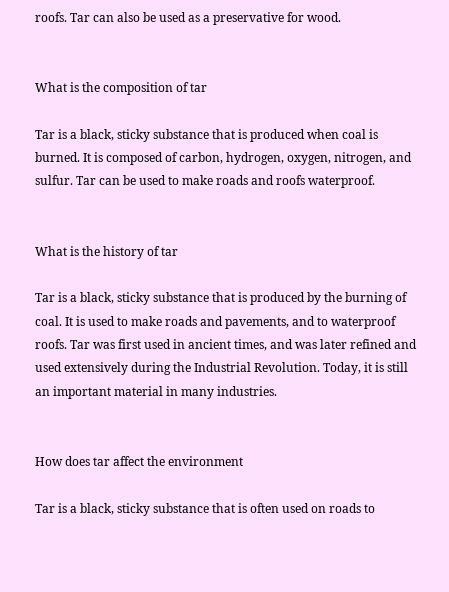roofs. Tar can also be used as a preservative for wood.


What is the composition of tar

Tar is a black, sticky substance that is produced when coal is burned. It is composed of carbon, hydrogen, oxygen, nitrogen, and sulfur. Tar can be used to make roads and roofs waterproof.


What is the history of tar

Tar is a black, sticky substance that is produced by the burning of coal. It is used to make roads and pavements, and to waterproof roofs. Tar was first used in ancient times, and was later refined and used extensively during the Industrial Revolution. Today, it is still an important material in many industries.


How does tar affect the environment

Tar is a black, sticky substance that is often used on roads to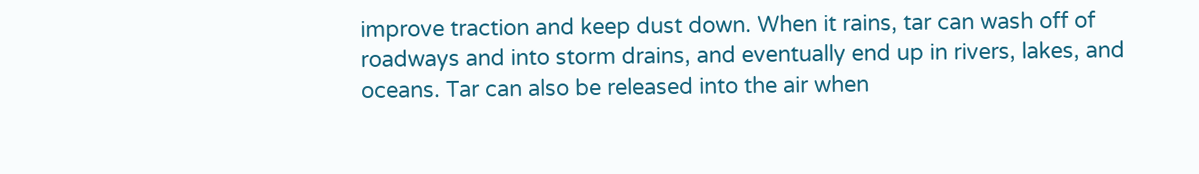improve traction and keep dust down. When it rains, tar can wash off of roadways and into storm drains, and eventually end up in rivers, lakes, and oceans. Tar can also be released into the air when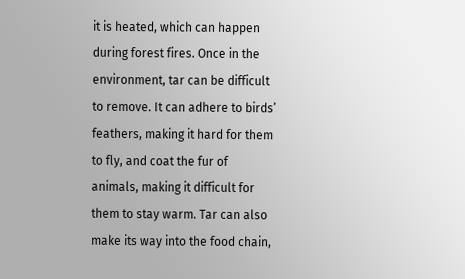it is heated, which can happen during forest fires. Once in the environment, tar can be difficult to remove. It can adhere to birds’ feathers, making it hard for them to fly, and coat the fur of animals, making it difficult for them to stay warm. Tar can also make its way into the food chain,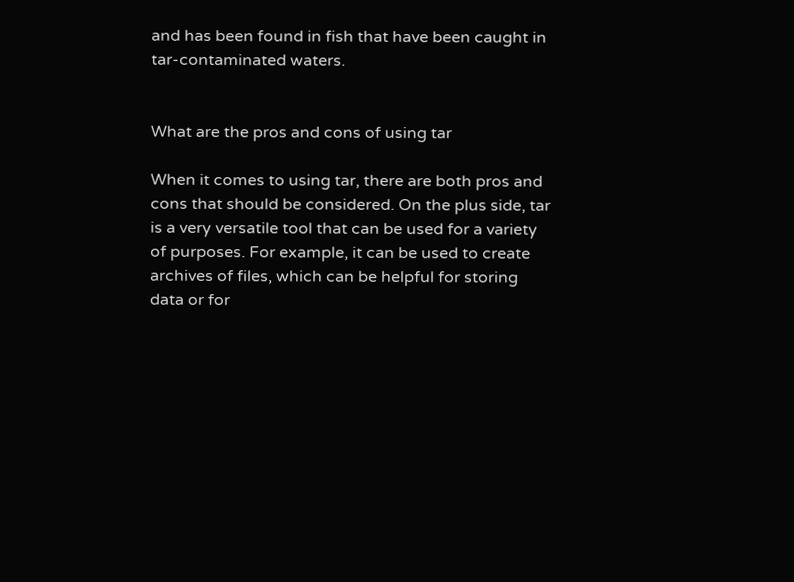and has been found in fish that have been caught in tar-contaminated waters.


What are the pros and cons of using tar

When it comes to using tar, there are both pros and cons that should be considered. On the plus side, tar is a very versatile tool that can be used for a variety of purposes. For example, it can be used to create archives of files, which can be helpful for storing data or for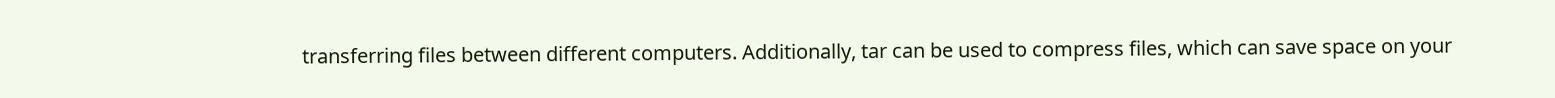transferring files between different computers. Additionally, tar can be used to compress files, which can save space on your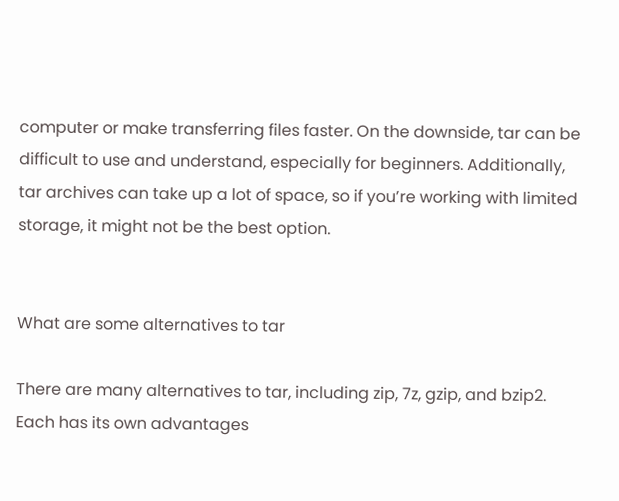computer or make transferring files faster. On the downside, tar can be difficult to use and understand, especially for beginners. Additionally, tar archives can take up a lot of space, so if you’re working with limited storage, it might not be the best option.


What are some alternatives to tar

There are many alternatives to tar, including zip, 7z, gzip, and bzip2. Each has its own advantages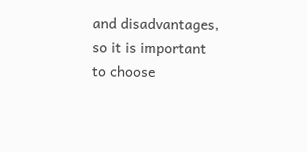and disadvantages, so it is important to choose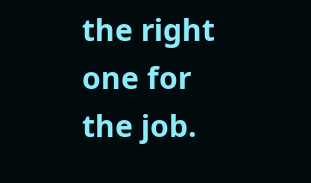the right one for the job.